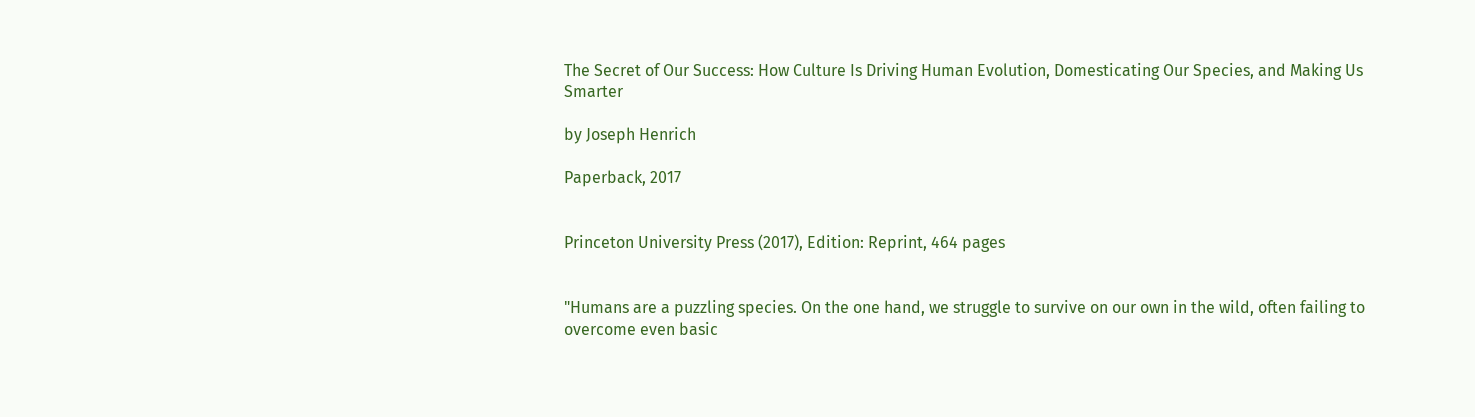The Secret of Our Success: How Culture Is Driving Human Evolution, Domesticating Our Species, and Making Us Smarter

by Joseph Henrich

Paperback, 2017


Princeton University Press (2017), Edition: Reprint, 464 pages


"Humans are a puzzling species. On the one hand, we struggle to survive on our own in the wild, often failing to overcome even basic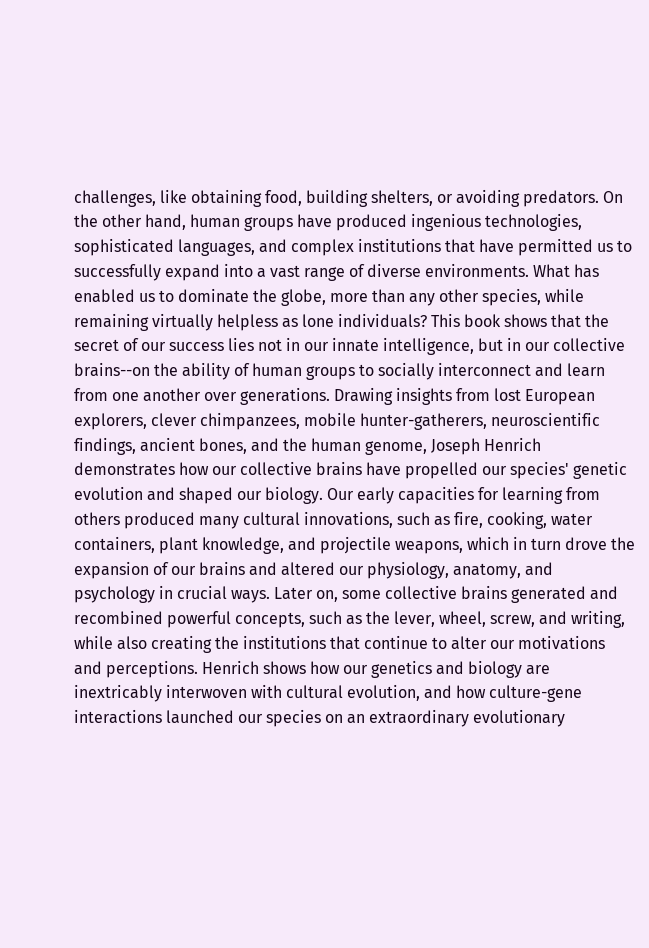challenges, like obtaining food, building shelters, or avoiding predators. On the other hand, human groups have produced ingenious technologies, sophisticated languages, and complex institutions that have permitted us to successfully expand into a vast range of diverse environments. What has enabled us to dominate the globe, more than any other species, while remaining virtually helpless as lone individuals? This book shows that the secret of our success lies not in our innate intelligence, but in our collective brains--on the ability of human groups to socially interconnect and learn from one another over generations. Drawing insights from lost European explorers, clever chimpanzees, mobile hunter-gatherers, neuroscientific findings, ancient bones, and the human genome, Joseph Henrich demonstrates how our collective brains have propelled our species' genetic evolution and shaped our biology. Our early capacities for learning from others produced many cultural innovations, such as fire, cooking, water containers, plant knowledge, and projectile weapons, which in turn drove the expansion of our brains and altered our physiology, anatomy, and psychology in crucial ways. Later on, some collective brains generated and recombined powerful concepts, such as the lever, wheel, screw, and writing, while also creating the institutions that continue to alter our motivations and perceptions. Henrich shows how our genetics and biology are inextricably interwoven with cultural evolution, and how culture-gene interactions launched our species on an extraordinary evolutionary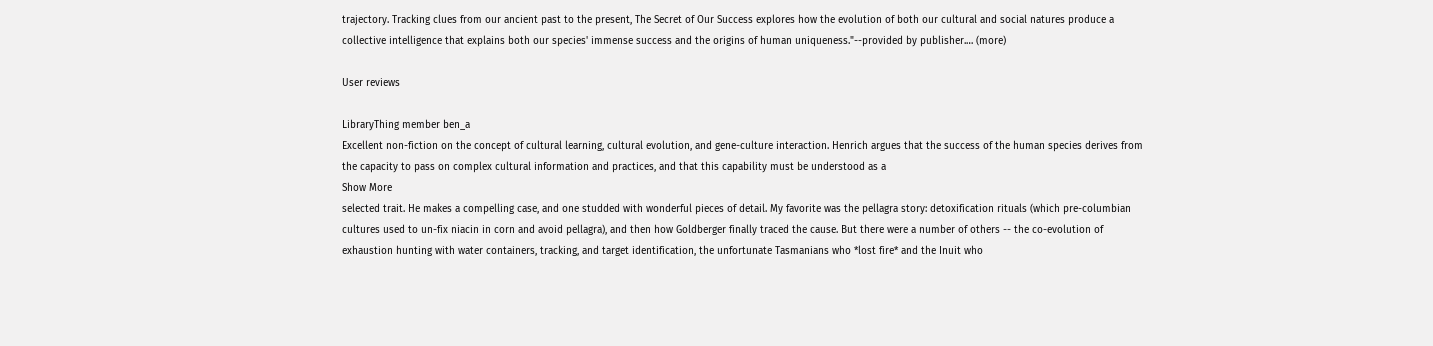trajectory. Tracking clues from our ancient past to the present, The Secret of Our Success explores how the evolution of both our cultural and social natures produce a collective intelligence that explains both our species' immense success and the origins of human uniqueness."--provided by publisher.… (more)

User reviews

LibraryThing member ben_a
Excellent non-fiction on the concept of cultural learning, cultural evolution, and gene-culture interaction. Henrich argues that the success of the human species derives from the capacity to pass on complex cultural information and practices, and that this capability must be understood as a
Show More
selected trait. He makes a compelling case, and one studded with wonderful pieces of detail. My favorite was the pellagra story: detoxification rituals (which pre-columbian cultures used to un-fix niacin in corn and avoid pellagra), and then how Goldberger finally traced the cause. But there were a number of others -- the co-evolution of exhaustion hunting with water containers, tracking, and target identification, the unfortunate Tasmanians who *lost fire* and the Inuit who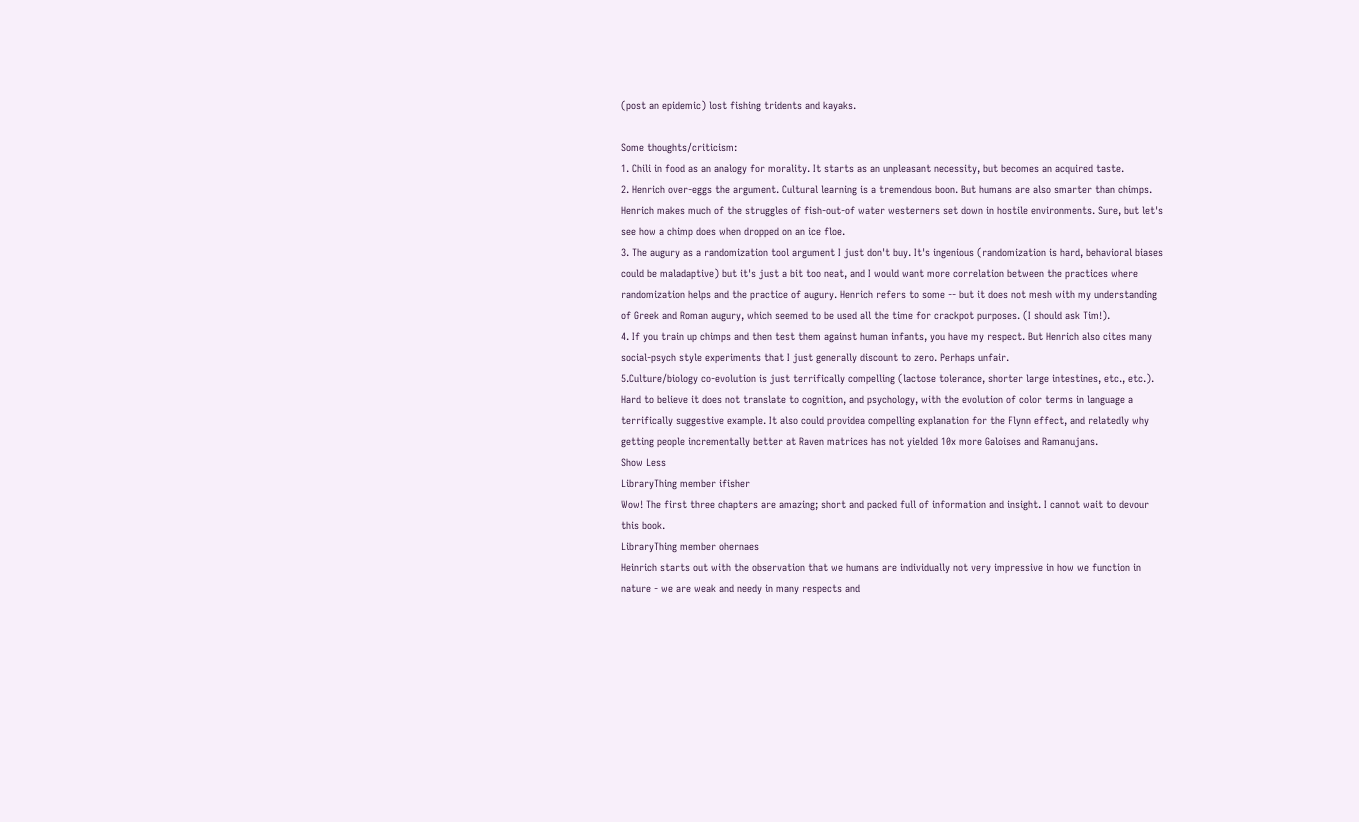(post an epidemic) lost fishing tridents and kayaks.

Some thoughts/criticism:
1. Chili in food as an analogy for morality. It starts as an unpleasant necessity, but becomes an acquired taste.
2. Henrich over-eggs the argument. Cultural learning is a tremendous boon. But humans are also smarter than chimps. Henrich makes much of the struggles of fish-out-of water westerners set down in hostile environments. Sure, but let's see how a chimp does when dropped on an ice floe.
3. The augury as a randomization tool argument I just don't buy. It's ingenious (randomization is hard, behavioral biases could be maladaptive) but it's just a bit too neat, and I would want more correlation between the practices where randomization helps and the practice of augury. Henrich refers to some -- but it does not mesh with my understanding of Greek and Roman augury, which seemed to be used all the time for crackpot purposes. (I should ask Tim!).
4. If you train up chimps and then test them against human infants, you have my respect. But Henrich also cites many social-psych style experiments that I just generally discount to zero. Perhaps unfair.
5.Culture/biology co-evolution is just terrifically compelling (lactose tolerance, shorter large intestines, etc., etc.). Hard to believe it does not translate to cognition, and psychology, with the evolution of color terms in language a terrifically suggestive example. It also could providea compelling explanation for the Flynn effect, and relatedly why getting people incrementally better at Raven matrices has not yielded 10x more Galoises and Ramanujans.
Show Less
LibraryThing member ifisher
Wow! The first three chapters are amazing; short and packed full of information and insight. I cannot wait to devour this book.
LibraryThing member ohernaes
Heinrich starts out with the observation that we humans are individually not very impressive in how we function in nature - we are weak and needy in many respects and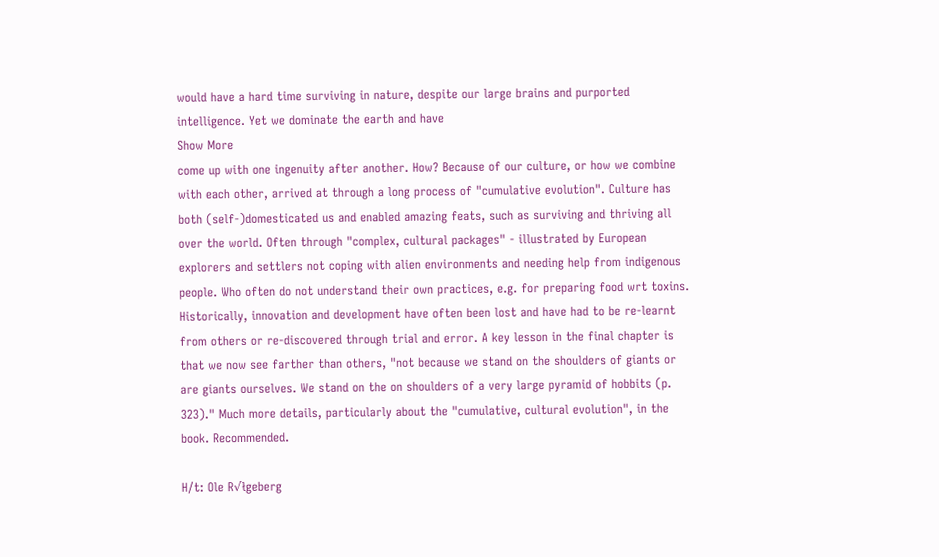would have a hard time surviving in nature, despite our large brains and purported intelligence. Yet we dominate the earth and have
Show More
come up with one ingenuity after another. How? Because of our culture, or how we combine with each other, arrived at through a long process of "cumulative evolution". Culture has both (self-)domesticated us and enabled amazing feats, such as surviving and thriving all over the world. Often through "complex, cultural packages" - illustrated by European explorers and settlers not coping with alien environments and needing help from indigenous people. Who often do not understand their own practices, e.g. for preparing food wrt toxins. Historically, innovation and development have often been lost and have had to be re-learnt from others or re-discovered through trial and error. A key lesson in the final chapter is that we now see farther than others, "not because we stand on the shoulders of giants or are giants ourselves. We stand on the on shoulders of a very large pyramid of hobbits (p. 323)." Much more details, particularly about the "cumulative, cultural evolution", in the book. Recommended.

H/t: Ole R√łgeberg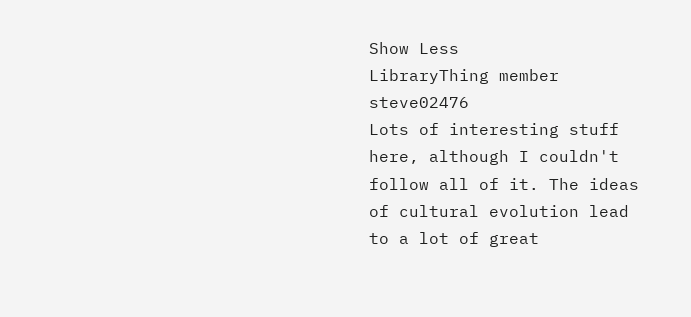Show Less
LibraryThing member steve02476
Lots of interesting stuff here, although I couldn't follow all of it. The ideas of cultural evolution lead to a lot of great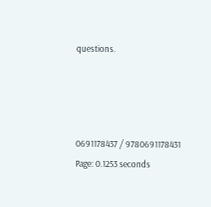questions.




0691178437 / 9780691178431
Page: 0.1253 seconds